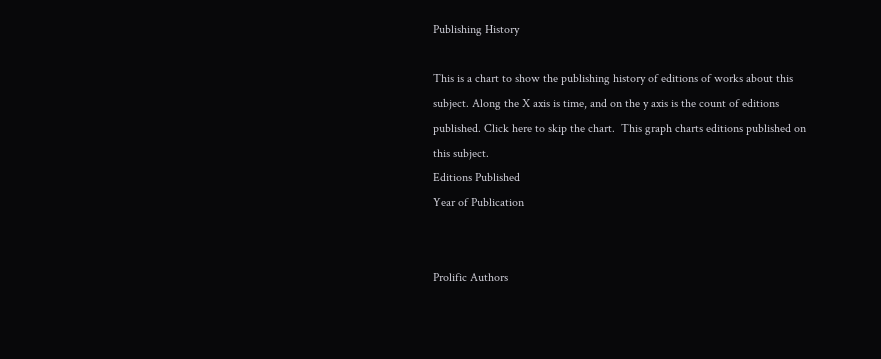Publishing History

This is a chart to show the publishing history of editions of works about this subject. Along the X axis is time, and on the y axis is the count of editions published. Click here to skip the chart.  This graph charts editions published on this subject.
Editions Published
Year of Publication


Prolific Authors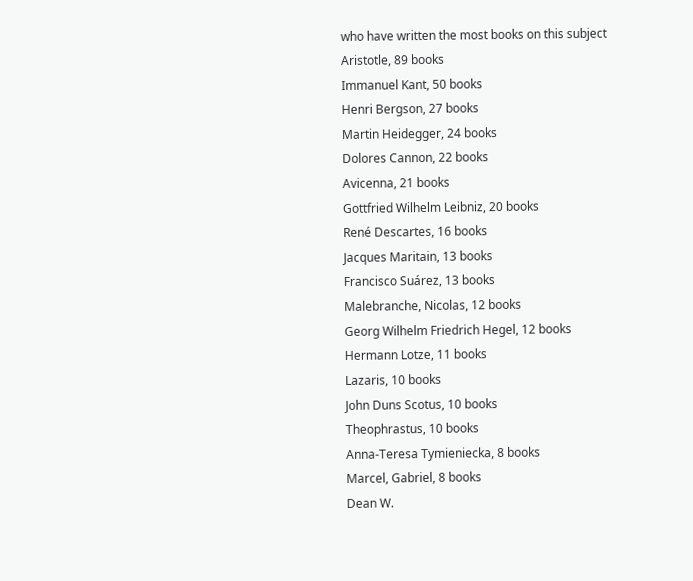who have written the most books on this subject
Aristotle, 89 books
Immanuel Kant, 50 books
Henri Bergson, 27 books
Martin Heidegger, 24 books
Dolores Cannon, 22 books
Avicenna, 21 books
Gottfried Wilhelm Leibniz, 20 books
René Descartes, 16 books
Jacques Maritain, 13 books
Francisco Suárez, 13 books
Malebranche, Nicolas, 12 books
Georg Wilhelm Friedrich Hegel, 12 books
Hermann Lotze, 11 books
Lazaris, 10 books
John Duns Scotus, 10 books
Theophrastus, 10 books
Anna-Teresa Tymieniecka, 8 books
Marcel, Gabriel, 8 books
Dean W.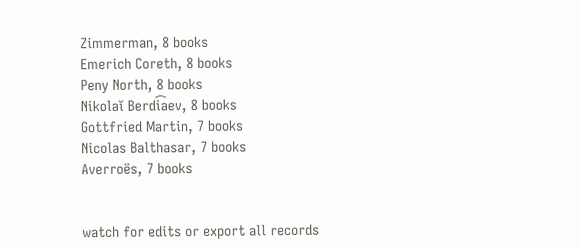Zimmerman, 8 books
Emerich Coreth, 8 books
Peny North, 8 books
Nikolaĭ Berdi͡aev, 8 books
Gottfried Martin, 7 books
Nicolas Balthasar, 7 books
Averroës, 7 books


watch for edits or export all records